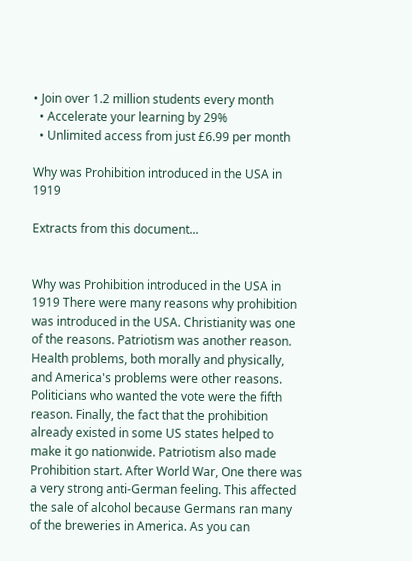• Join over 1.2 million students every month
  • Accelerate your learning by 29%
  • Unlimited access from just £6.99 per month

Why was Prohibition introduced in the USA in 1919

Extracts from this document...


Why was Prohibition introduced in the USA in 1919 There were many reasons why prohibition was introduced in the USA. Christianity was one of the reasons. Patriotism was another reason. Health problems, both morally and physically, and America's problems were other reasons. Politicians who wanted the vote were the fifth reason. Finally, the fact that the prohibition already existed in some US states helped to make it go nationwide. Patriotism also made Prohibition start. After World War, One there was a very strong anti-German feeling. This affected the sale of alcohol because Germans ran many of the breweries in America. As you can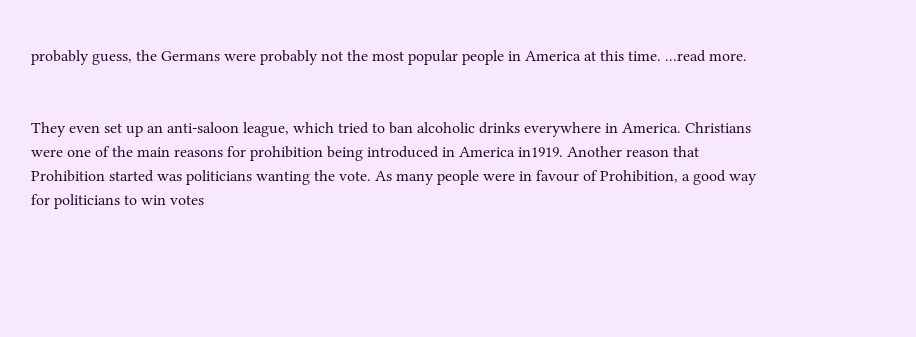probably guess, the Germans were probably not the most popular people in America at this time. ...read more.


They even set up an anti-saloon league, which tried to ban alcoholic drinks everywhere in America. Christians were one of the main reasons for prohibition being introduced in America in1919. Another reason that Prohibition started was politicians wanting the vote. As many people were in favour of Prohibition, a good way for politicians to win votes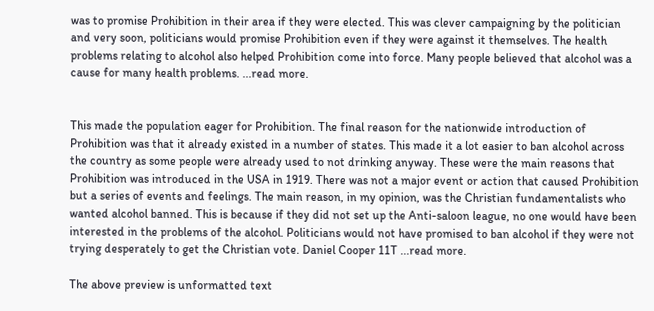was to promise Prohibition in their area if they were elected. This was clever campaigning by the politician and very soon, politicians would promise Prohibition even if they were against it themselves. The health problems relating to alcohol also helped Prohibition come into force. Many people believed that alcohol was a cause for many health problems. ...read more.


This made the population eager for Prohibition. The final reason for the nationwide introduction of Prohibition was that it already existed in a number of states. This made it a lot easier to ban alcohol across the country as some people were already used to not drinking anyway. These were the main reasons that Prohibition was introduced in the USA in 1919. There was not a major event or action that caused Prohibition but a series of events and feelings. The main reason, in my opinion, was the Christian fundamentalists who wanted alcohol banned. This is because if they did not set up the Anti-saloon league, no one would have been interested in the problems of the alcohol. Politicians would not have promised to ban alcohol if they were not trying desperately to get the Christian vote. Daniel Cooper 11T ...read more.

The above preview is unformatted text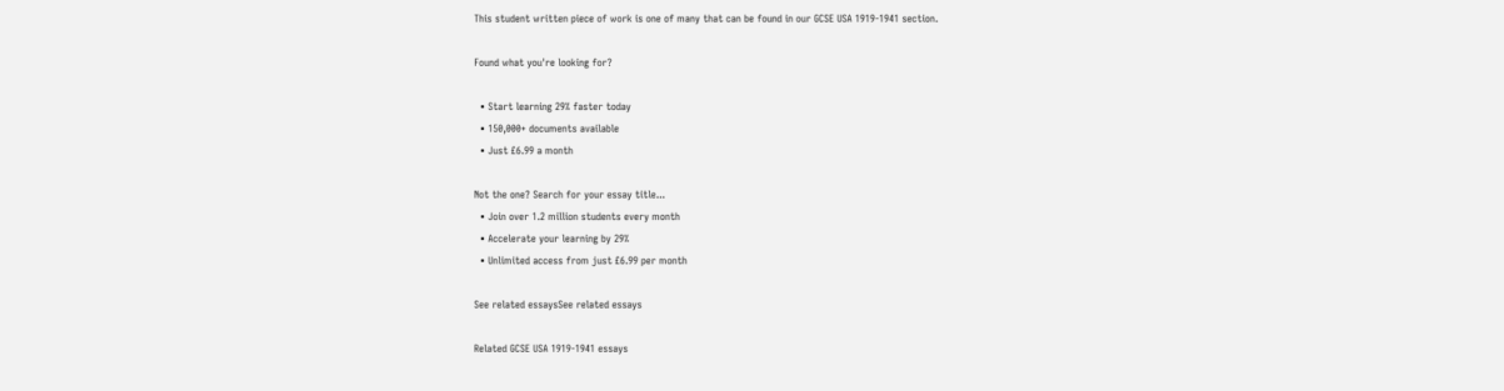This student written piece of work is one of many that can be found in our GCSE USA 1919-1941 section.

Found what you're looking for?

  • Start learning 29% faster today
  • 150,000+ documents available
  • Just £6.99 a month

Not the one? Search for your essay title...
  • Join over 1.2 million students every month
  • Accelerate your learning by 29%
  • Unlimited access from just £6.99 per month

See related essaysSee related essays

Related GCSE USA 1919-1941 essays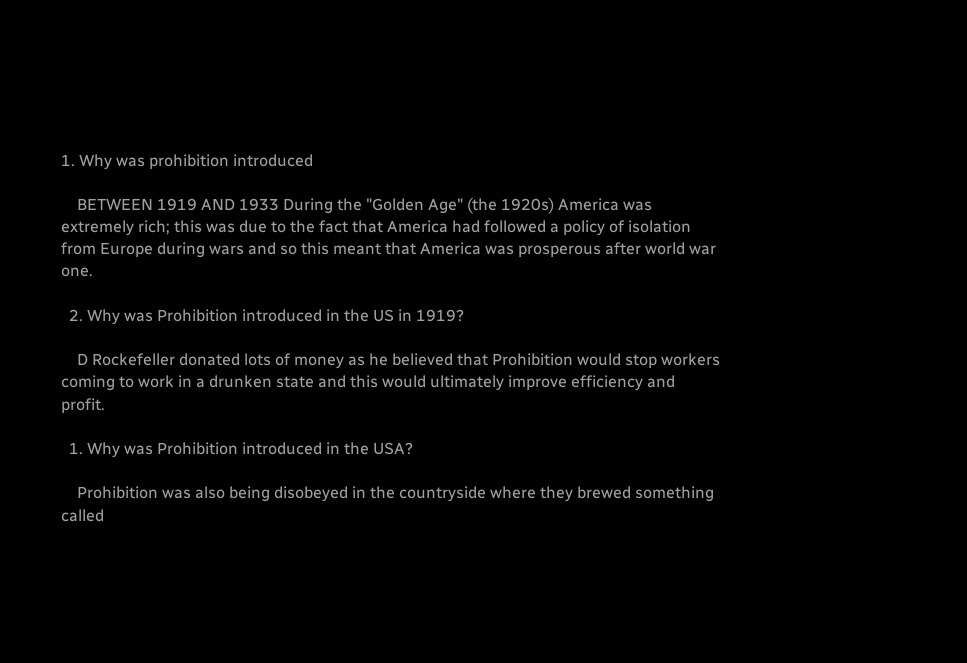1. Why was prohibition introduced

    BETWEEN 1919 AND 1933 During the "Golden Age" (the 1920s) America was extremely rich; this was due to the fact that America had followed a policy of isolation from Europe during wars and so this meant that America was prosperous after world war one.

  2. Why was Prohibition introduced in the US in 1919?

    D Rockefeller donated lots of money as he believed that Prohibition would stop workers coming to work in a drunken state and this would ultimately improve efficiency and profit.

  1. Why was Prohibition introduced in the USA?

    Prohibition was also being disobeyed in the countryside where they brewed something called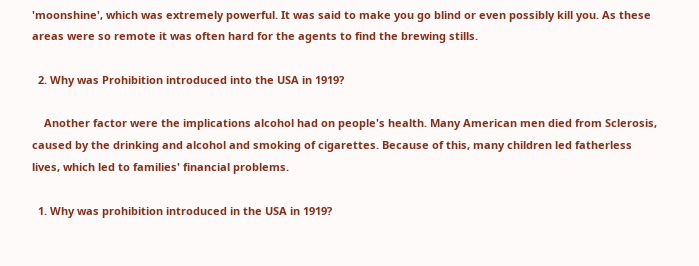'moonshine', which was extremely powerful. It was said to make you go blind or even possibly kill you. As these areas were so remote it was often hard for the agents to find the brewing stills.

  2. Why was Prohibition introduced into the USA in 1919?

    Another factor were the implications alcohol had on people's health. Many American men died from Sclerosis, caused by the drinking and alcohol and smoking of cigarettes. Because of this, many children led fatherless lives, which led to families' financial problems.

  1. Why was prohibition introduced in the USA in 1919?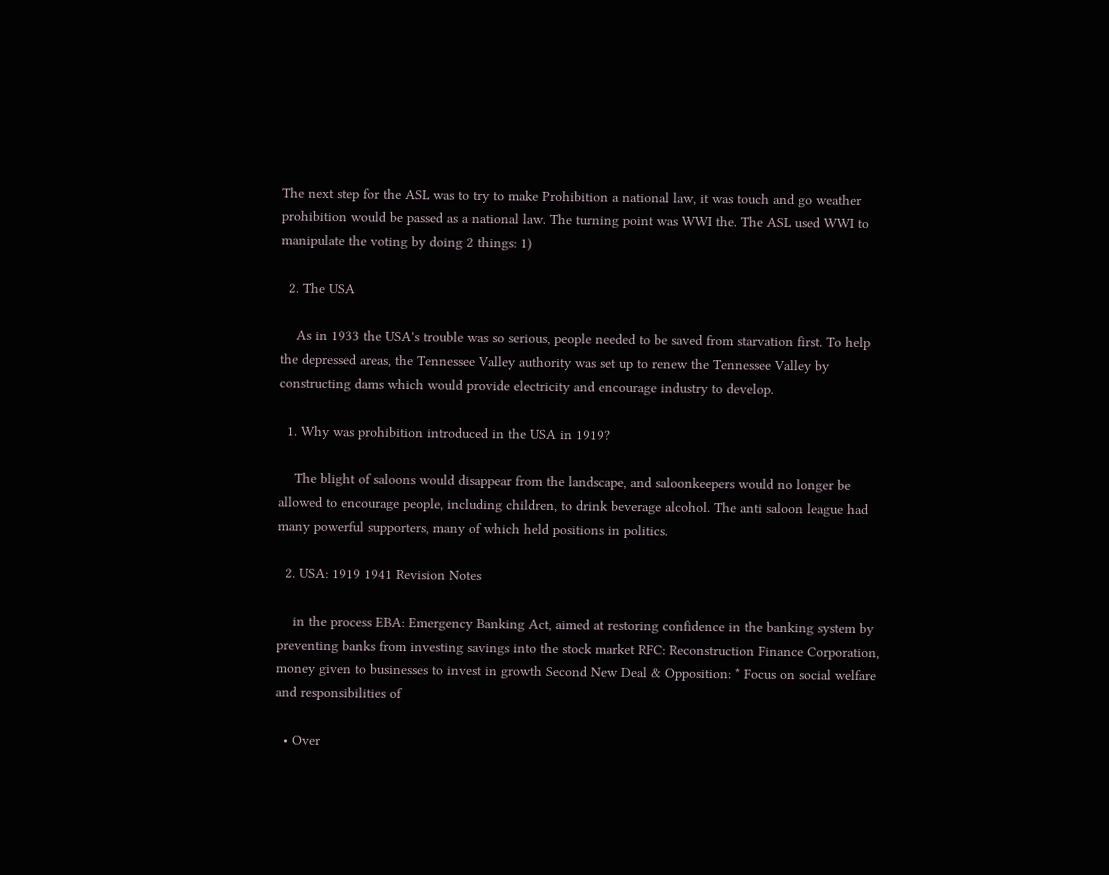The next step for the ASL was to try to make Prohibition a national law, it was touch and go weather prohibition would be passed as a national law. The turning point was WWI the. The ASL used WWI to manipulate the voting by doing 2 things: 1)

  2. The USA

    As in 1933 the USA's trouble was so serious, people needed to be saved from starvation first. To help the depressed areas, the Tennessee Valley authority was set up to renew the Tennessee Valley by constructing dams which would provide electricity and encourage industry to develop.

  1. Why was prohibition introduced in the USA in 1919?

    The blight of saloons would disappear from the landscape, and saloonkeepers would no longer be allowed to encourage people, including children, to drink beverage alcohol. The anti saloon league had many powerful supporters, many of which held positions in politics.

  2. USA: 1919 1941 Revision Notes

    in the process EBA: Emergency Banking Act, aimed at restoring confidence in the banking system by preventing banks from investing savings into the stock market RFC: Reconstruction Finance Corporation, money given to businesses to invest in growth Second New Deal & Opposition: * Focus on social welfare and responsibilities of

  • Over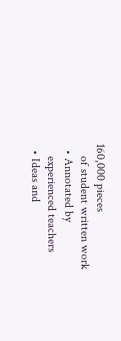160,000 pieces
    of student written work
  • Annotated by
    experienced teachers
  • Ideas and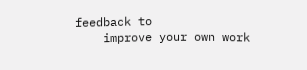feedback to
    improve your own work